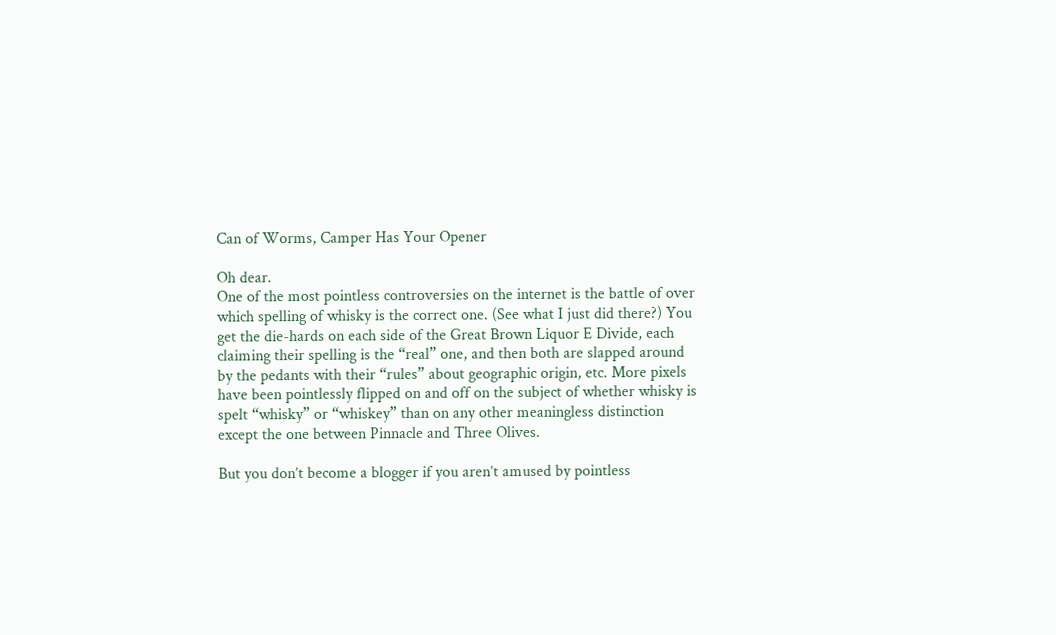Can of Worms, Camper Has Your Opener

Oh dear.
One of the most pointless controversies on the internet is the battle of over which spelling of whisky is the correct one. (See what I just did there?) You get the die-hards on each side of the Great Brown Liquor E Divide, each claiming their spelling is the “real” one, and then both are slapped around by the pedants with their “rules” about geographic origin, etc. More pixels have been pointlessly flipped on and off on the subject of whether whisky is spelt “whisky” or “whiskey” than on any other meaningless distinction except the one between Pinnacle and Three Olives.

But you don’t become a blogger if you aren’t amused by pointless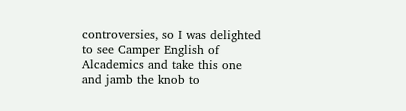controversies, so I was delighted to see Camper English of Alcademics and take this one and jamb the knob to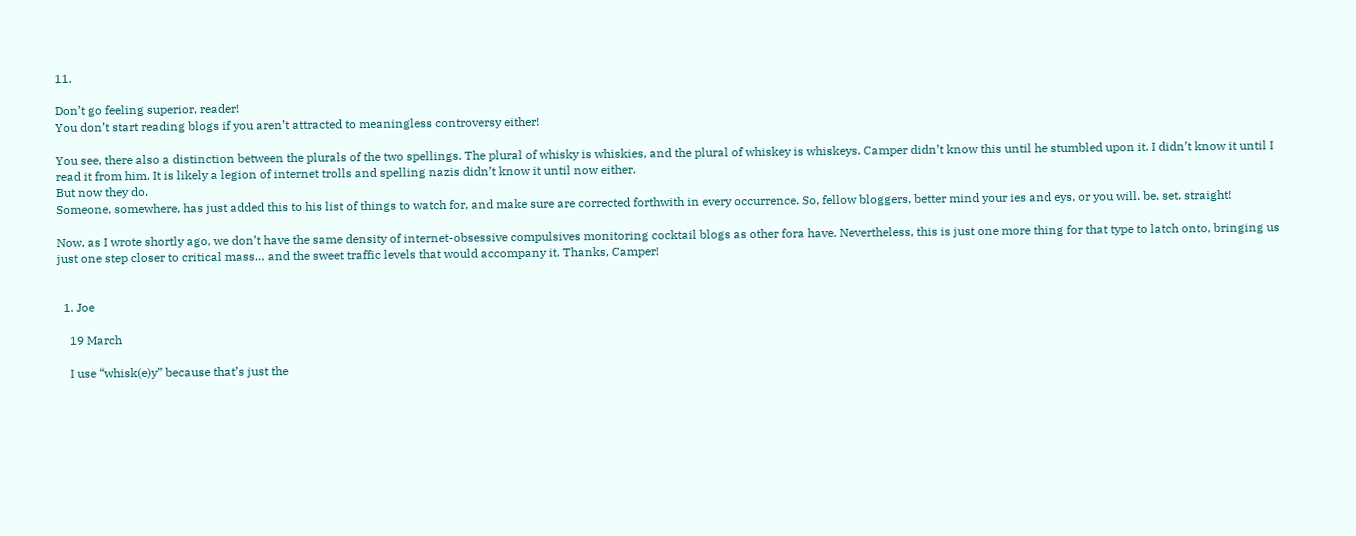11.

Don’t go feeling superior, reader!
You don’t start reading blogs if you aren’t attracted to meaningless controversy either!

You see, there also a distinction between the plurals of the two spellings. The plural of whisky is whiskies, and the plural of whiskey is whiskeys. Camper didn’t know this until he stumbled upon it. I didn’t know it until I read it from him. It is likely a legion of internet trolls and spelling nazis didn’t know it until now either.
But now they do.
Someone, somewhere, has just added this to his list of things to watch for, and make sure are corrected forthwith in every occurrence. So, fellow bloggers, better mind your ies and eys, or you will. be. set. straight!

Now, as I wrote shortly ago, we don’t have the same density of internet-obsessive compulsives monitoring cocktail blogs as other fora have. Nevertheless, this is just one more thing for that type to latch onto, bringing us just one step closer to critical mass… and the sweet traffic levels that would accompany it. Thanks, Camper!


  1. Joe

    19 March

    I use “whisk(e)y” because that’s just the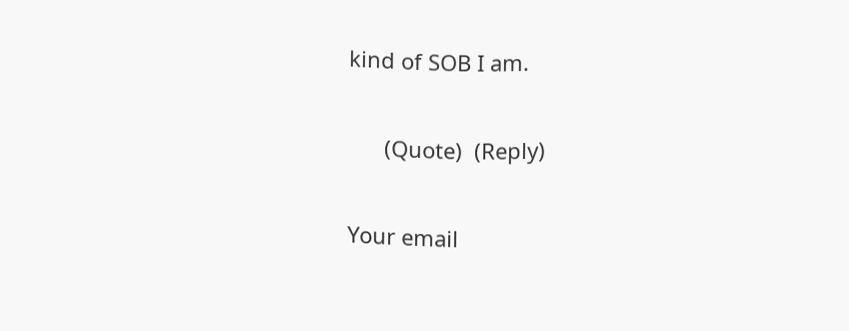kind of SOB I am.

      (Quote)  (Reply)

Your email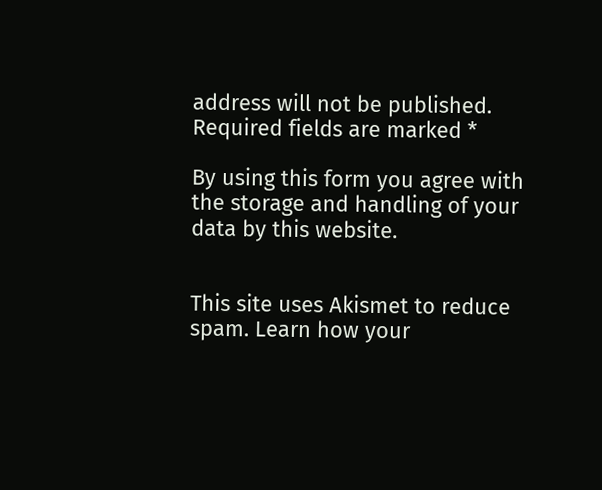address will not be published. Required fields are marked *

By using this form you agree with the storage and handling of your data by this website.


This site uses Akismet to reduce spam. Learn how your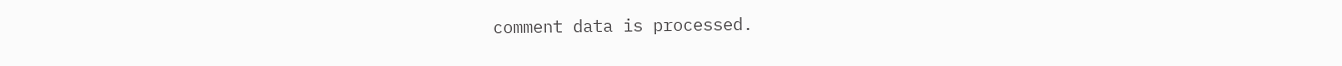comment data is processed.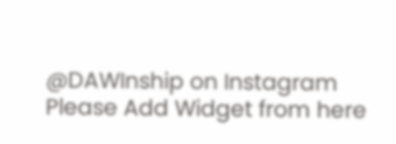@DAWInship on Instagram
Please Add Widget from here